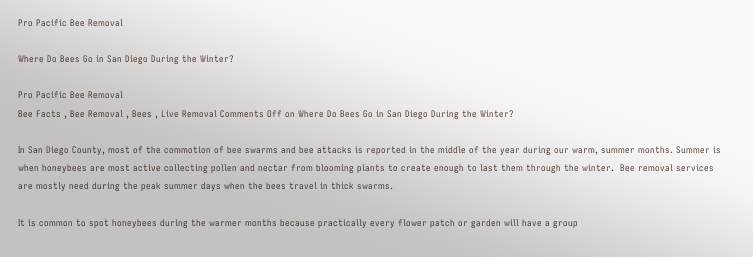Pro Pacific Bee Removal

Where Do Bees Go in San Diego During the Winter?

Pro Pacific Bee Removal
Bee Facts , Bee Removal , Bees , Live Removal Comments Off on Where Do Bees Go in San Diego During the Winter?

In San Diego County, most of the commotion of bee swarms and bee attacks is reported in the middle of the year during our warm, summer months. Summer is when honeybees are most active collecting pollen and nectar from blooming plants to create enough to last them through the winter.  Bee removal services are mostly need during the peak summer days when the bees travel in thick swarms.

It is common to spot honeybees during the warmer months because practically every flower patch or garden will have a group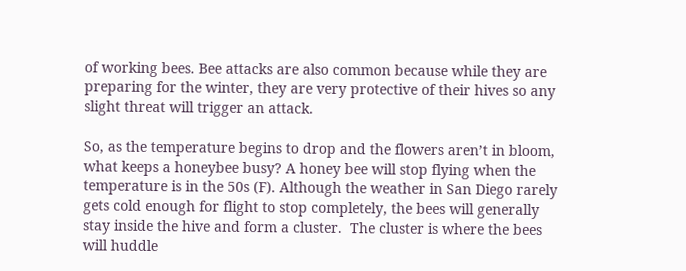of working bees. Bee attacks are also common because while they are preparing for the winter, they are very protective of their hives so any slight threat will trigger an attack.

So, as the temperature begins to drop and the flowers aren’t in bloom, what keeps a honeybee busy? A honey bee will stop flying when the temperature is in the 50s (F). Although the weather in San Diego rarely gets cold enough for flight to stop completely, the bees will generally stay inside the hive and form a cluster.  The cluster is where the bees will huddle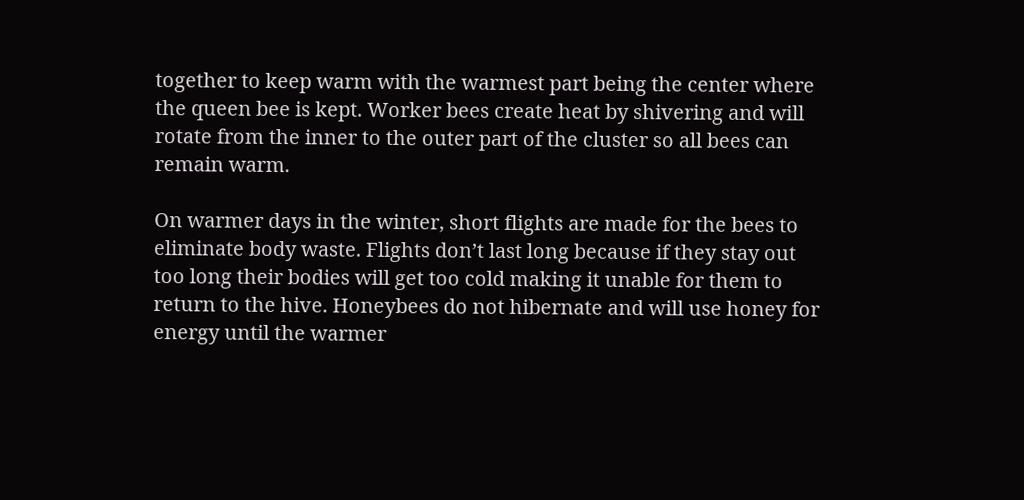together to keep warm with the warmest part being the center where the queen bee is kept. Worker bees create heat by shivering and will rotate from the inner to the outer part of the cluster so all bees can remain warm.

On warmer days in the winter, short flights are made for the bees to eliminate body waste. Flights don’t last long because if they stay out too long their bodies will get too cold making it unable for them to return to the hive. Honeybees do not hibernate and will use honey for energy until the warmer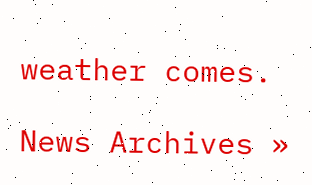weather comes.

News Archives »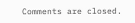Comments are closed.